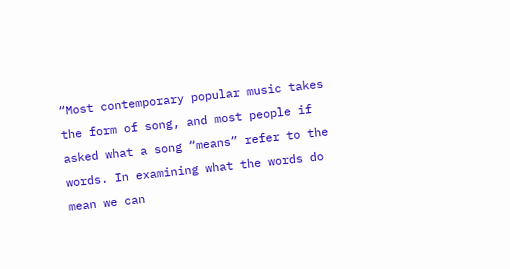“Most contemporary popular music takes the form of song, and most people if asked what a song “means” refer to the words. In examining what the words do mean we can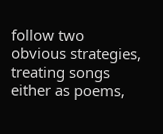follow two obvious strategies, treating songs either as poems,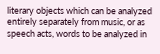literary objects which can be analyzed entirely separately from music, or as speech acts, words to be analyzed in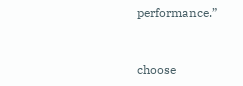performance.”


choose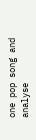one pop song and analyse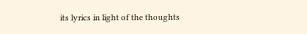its lyrics in light of the thoughts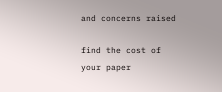and concerns raised

find the cost of your paper